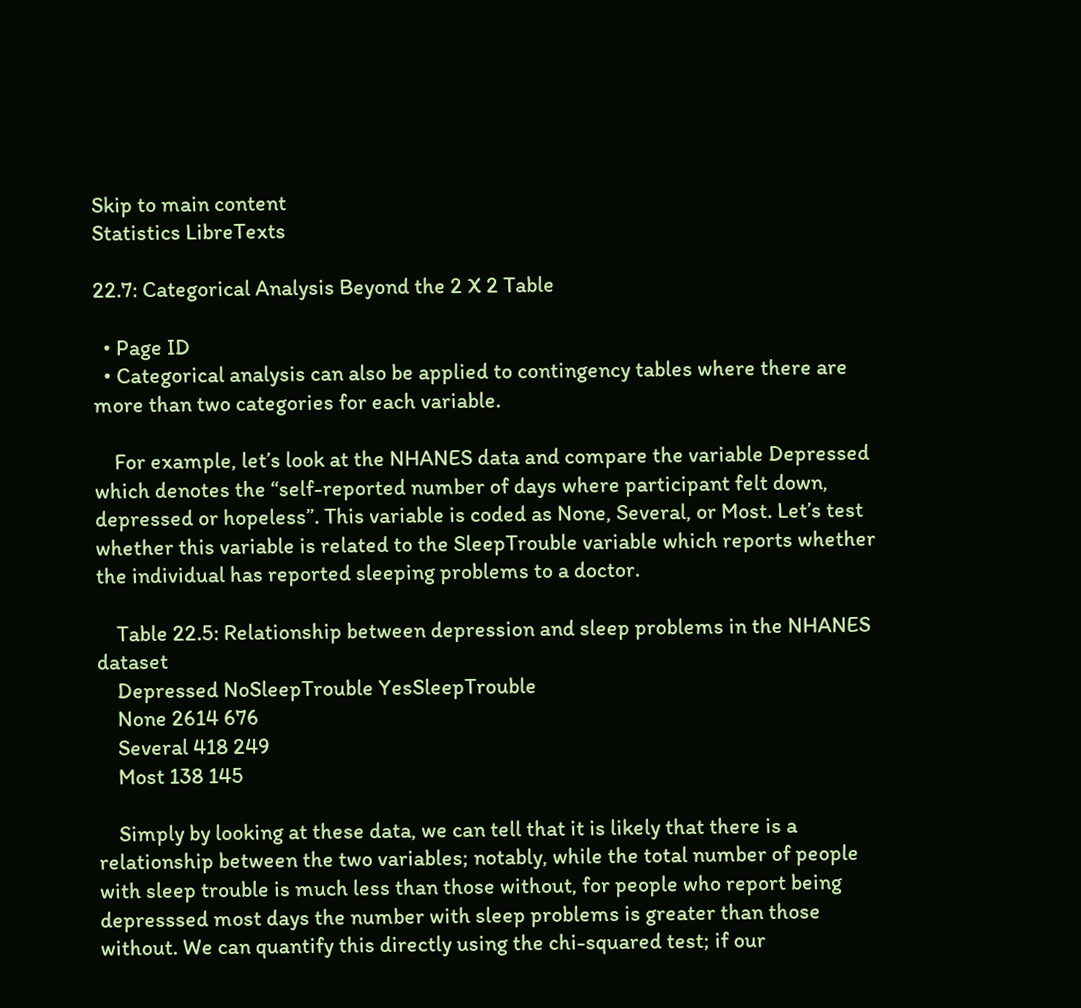Skip to main content
Statistics LibreTexts

22.7: Categorical Analysis Beyond the 2 X 2 Table

  • Page ID
  • Categorical analysis can also be applied to contingency tables where there are more than two categories for each variable.

    For example, let’s look at the NHANES data and compare the variable Depressed which denotes the “self-reported number of days where participant felt down, depressed or hopeless”. This variable is coded as None, Several, or Most. Let’s test whether this variable is related to the SleepTrouble variable which reports whether the individual has reported sleeping problems to a doctor.

    Table 22.5: Relationship between depression and sleep problems in the NHANES dataset
    Depressed NoSleepTrouble YesSleepTrouble
    None 2614 676
    Several 418 249
    Most 138 145

    Simply by looking at these data, we can tell that it is likely that there is a relationship between the two variables; notably, while the total number of people with sleep trouble is much less than those without, for people who report being depresssed most days the number with sleep problems is greater than those without. We can quantify this directly using the chi-squared test; if our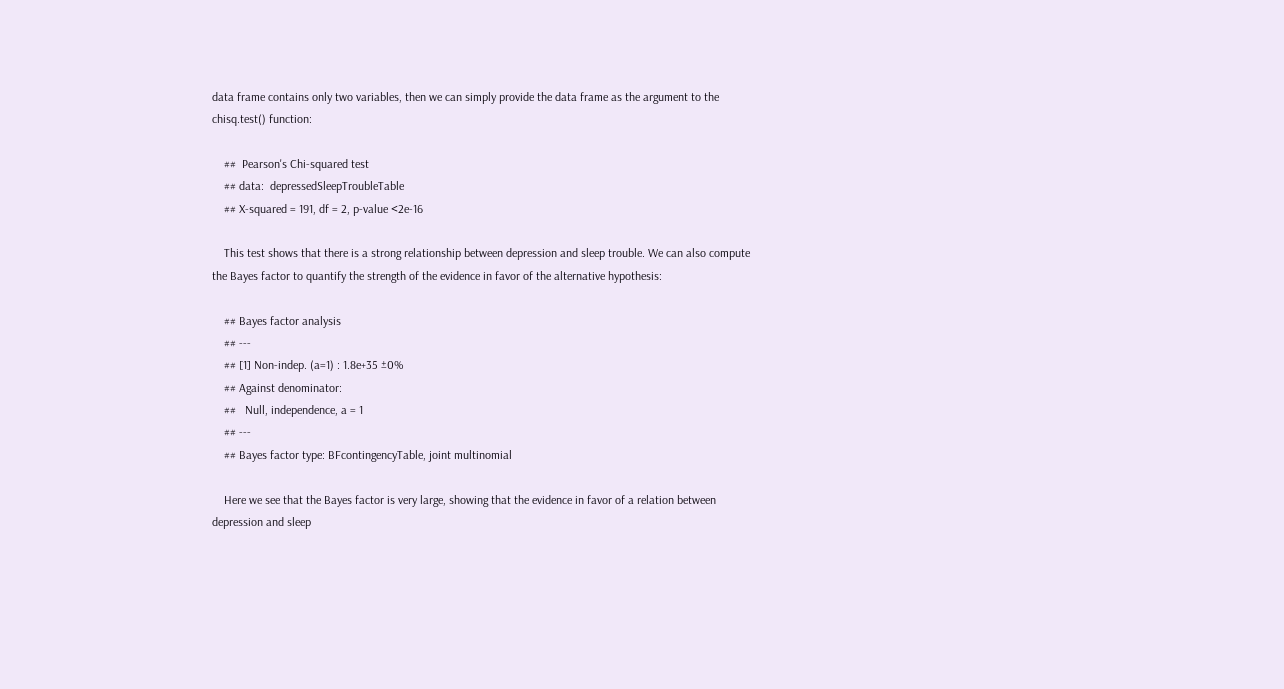data frame contains only two variables, then we can simply provide the data frame as the argument to the chisq.test() function:

    ##  Pearson's Chi-squared test
    ## data:  depressedSleepTroubleTable
    ## X-squared = 191, df = 2, p-value <2e-16

    This test shows that there is a strong relationship between depression and sleep trouble. We can also compute the Bayes factor to quantify the strength of the evidence in favor of the alternative hypothesis:

    ## Bayes factor analysis
    ## ---
    ## [1] Non-indep. (a=1) : 1.8e+35 ±0%
    ## Against denominator:
    ##   Null, independence, a = 1
    ## ---
    ## Bayes factor type: BFcontingencyTable, joint multinomial

    Here we see that the Bayes factor is very large, showing that the evidence in favor of a relation between depression and sleep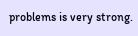problems is very strong.